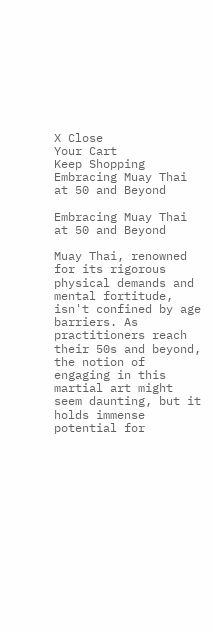X Close
Your Cart
Keep Shopping
Embracing Muay Thai at 50 and Beyond

Embracing Muay Thai at 50 and Beyond

Muay Thai, renowned for its rigorous physical demands and mental fortitude, isn't confined by age barriers. As practitioners reach their 50s and beyond, the notion of engaging in this martial art might seem daunting, but it holds immense potential for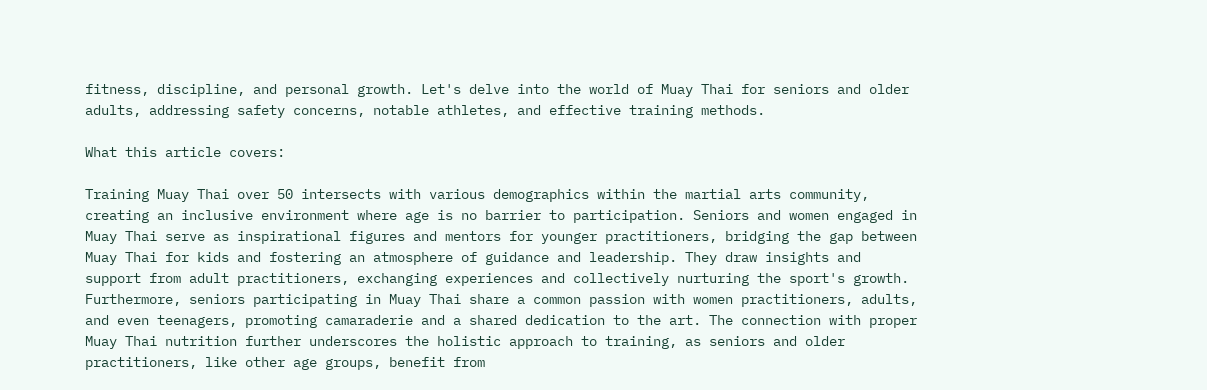fitness, discipline, and personal growth. Let's delve into the world of Muay Thai for seniors and older adults, addressing safety concerns, notable athletes, and effective training methods.

What this article covers:

Training Muay Thai over 50 intersects with various demographics within the martial arts community, creating an inclusive environment where age is no barrier to participation. Seniors and women engaged in Muay Thai serve as inspirational figures and mentors for younger practitioners, bridging the gap between Muay Thai for kids and fostering an atmosphere of guidance and leadership. They draw insights and support from adult practitioners, exchanging experiences and collectively nurturing the sport's growth. Furthermore, seniors participating in Muay Thai share a common passion with women practitioners, adults, and even teenagers, promoting camaraderie and a shared dedication to the art. The connection with proper Muay Thai nutrition further underscores the holistic approach to training, as seniors and older practitioners, like other age groups, benefit from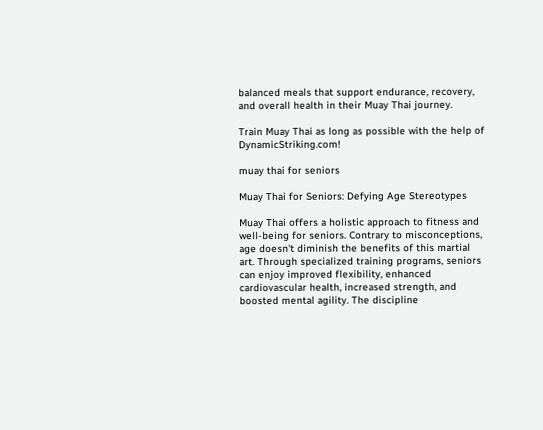balanced meals that support endurance, recovery, and overall health in their Muay Thai journey.

Train Muay Thai as long as possible with the help of DynamicStriking.com!

muay thai for seniors

Muay Thai for Seniors: Defying Age Stereotypes

Muay Thai offers a holistic approach to fitness and well-being for seniors. Contrary to misconceptions, age doesn't diminish the benefits of this martial art. Through specialized training programs, seniors can enjoy improved flexibility, enhanced cardiovascular health, increased strength, and boosted mental agility. The discipline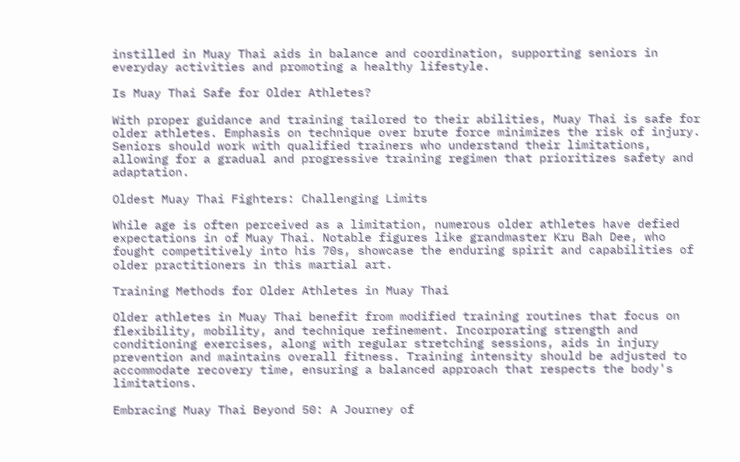instilled in Muay Thai aids in balance and coordination, supporting seniors in everyday activities and promoting a healthy lifestyle.

Is Muay Thai Safe for Older Athletes?

With proper guidance and training tailored to their abilities, Muay Thai is safe for older athletes. Emphasis on technique over brute force minimizes the risk of injury. Seniors should work with qualified trainers who understand their limitations, allowing for a gradual and progressive training regimen that prioritizes safety and adaptation.

Oldest Muay Thai Fighters: Challenging Limits

While age is often perceived as a limitation, numerous older athletes have defied expectations in of Muay Thai. Notable figures like grandmaster Kru Bah Dee, who fought competitively into his 70s, showcase the enduring spirit and capabilities of older practitioners in this martial art.

Training Methods for Older Athletes in Muay Thai

Older athletes in Muay Thai benefit from modified training routines that focus on flexibility, mobility, and technique refinement. Incorporating strength and conditioning exercises, along with regular stretching sessions, aids in injury prevention and maintains overall fitness. Training intensity should be adjusted to accommodate recovery time, ensuring a balanced approach that respects the body's limitations.

Embracing Muay Thai Beyond 50: A Journey of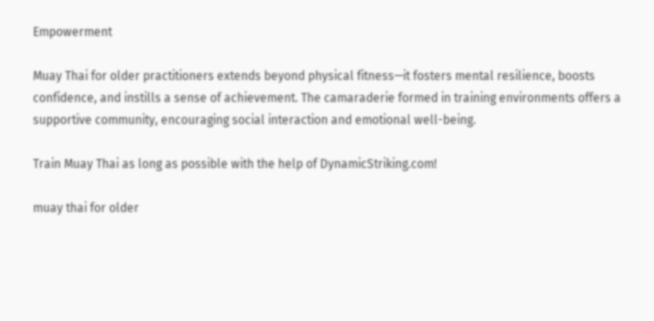Empowerment

Muay Thai for older practitioners extends beyond physical fitness—it fosters mental resilience, boosts confidence, and instills a sense of achievement. The camaraderie formed in training environments offers a supportive community, encouraging social interaction and emotional well-being.

Train Muay Thai as long as possible with the help of DynamicStriking.com!

muay thai for older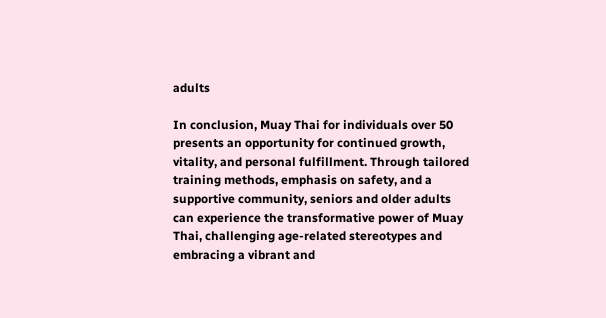adults

In conclusion, Muay Thai for individuals over 50 presents an opportunity for continued growth, vitality, and personal fulfillment. Through tailored training methods, emphasis on safety, and a supportive community, seniors and older adults can experience the transformative power of Muay Thai, challenging age-related stereotypes and embracing a vibrant and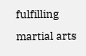fulfilling martial arts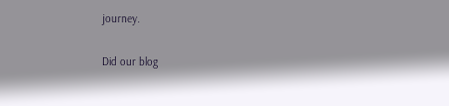journey.

Did our blog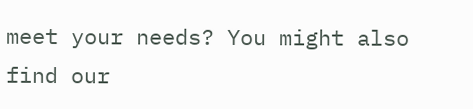meet your needs? You might also find our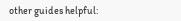other guides helpful: